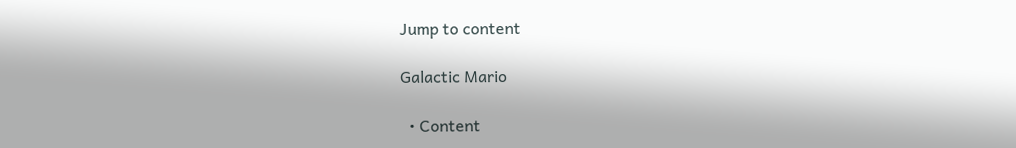Jump to content

Galactic Mario

  • Content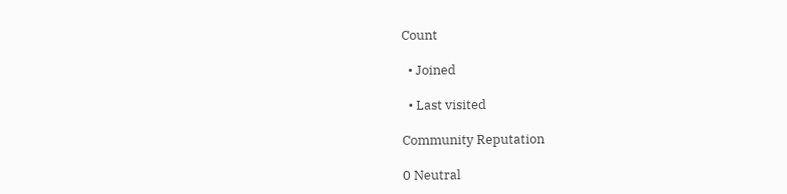Count

  • Joined

  • Last visited

Community Reputation

0 Neutral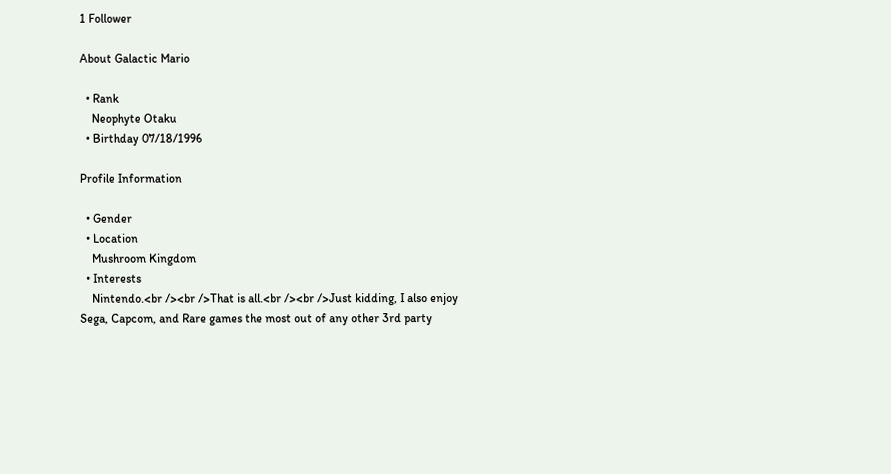1 Follower

About Galactic Mario

  • Rank
    Neophyte Otaku
  • Birthday 07/18/1996

Profile Information

  • Gender
  • Location
    Mushroom Kingdom
  • Interests
    Nintendo.<br /><br />That is all.<br /><br />Just kidding, I also enjoy Sega, Capcom, and Rare games the most out of any other 3rd party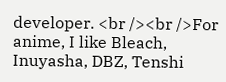developer. <br /><br />For anime, I like Bleach, Inuyasha, DBZ, Tenshi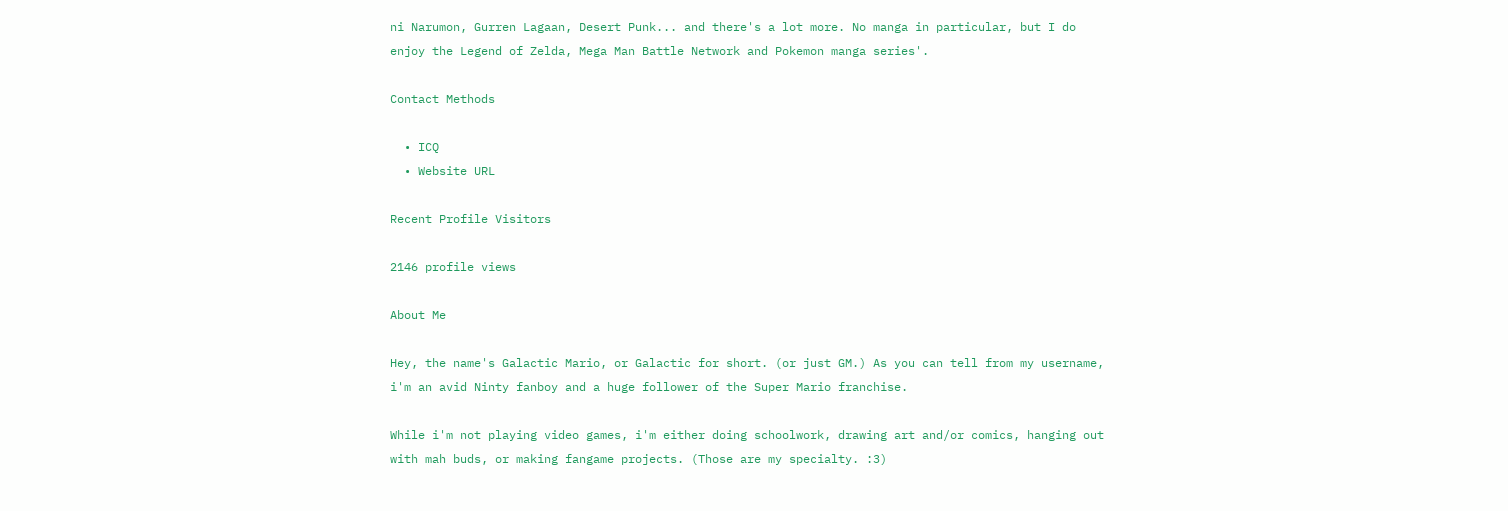ni Narumon, Gurren Lagaan, Desert Punk... and there's a lot more. No manga in particular, but I do enjoy the Legend of Zelda, Mega Man Battle Network and Pokemon manga series'.

Contact Methods

  • ICQ
  • Website URL

Recent Profile Visitors

2146 profile views

About Me

Hey, the name's Galactic Mario, or Galactic for short. (or just GM.) As you can tell from my username, i'm an avid Ninty fanboy and a huge follower of the Super Mario franchise.

While i'm not playing video games, i'm either doing schoolwork, drawing art and/or comics, hanging out with mah buds, or making fangame projects. (Those are my specialty. :3)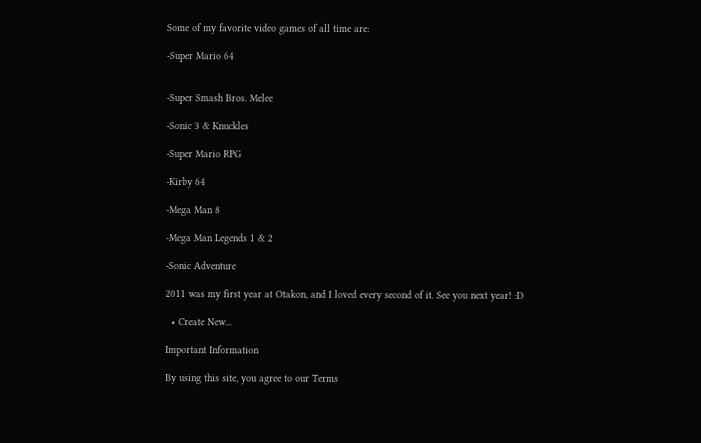Some of my favorite video games of all time are:

-Super Mario 64


-Super Smash Bros. Melee

-Sonic 3 & Knuckles

-Super Mario RPG

-Kirby 64

-Mega Man 8

-Mega Man Legends 1 & 2

-Sonic Adventure

2011 was my first year at Otakon, and I loved every second of it. See you next year! :D

  • Create New...

Important Information

By using this site, you agree to our Terms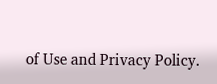of Use and Privacy Policy.